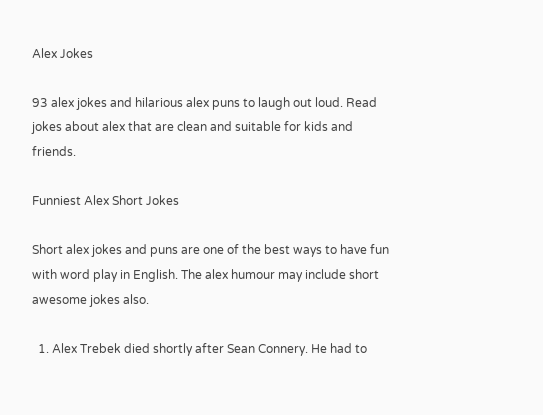Alex Jokes

93 alex jokes and hilarious alex puns to laugh out loud. Read jokes about alex that are clean and suitable for kids and friends.

Funniest Alex Short Jokes

Short alex jokes and puns are one of the best ways to have fun with word play in English. The alex humour may include short awesome jokes also.

  1. Alex Trebek died shortly after Sean Connery. He had to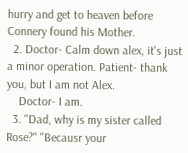hurry and get to heaven before Connery found his Mother.
  2. Doctor- Calm down alex, it's just a minor operation. Patient- thank you, but I am not Alex.
    Doctor- I am.
  3. "Dad, why is my sister called Rose?" "Becausr your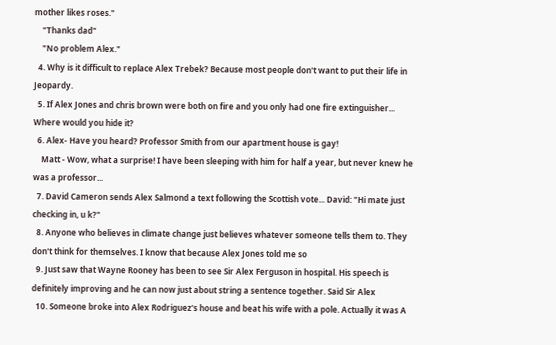mother likes roses."
    "Thanks dad"
    "No problem Alex."
  4. Why is it difficult to replace Alex Trebek? Because most people don't want to put their life in Jeopardy.
  5. If Alex Jones and chris brown were both on fire and you only had one fire extinguisher... Where would you hide it?
  6. Alex- Have you heard? Professor Smith from our apartment house is gay!
    Matt - Wow, what a surprise! I have been sleeping with him for half a year, but never knew he was a professor...
  7. David Cameron sends Alex Salmond a text following the Scottish vote... David: "Hi mate just checking in, u k?"
  8. Anyone who believes in climate change just believes whatever someone tells them to. They don't think for themselves. I know that because Alex Jones told me so
  9. Just saw that Wayne Rooney has been to see Sir Alex Ferguson in hospital. His speech is definitely improving and he can now just about string a sentence together. Said Sir Alex
  10. Someone broke into Alex Rodriguez's house and beat his wife with a pole. Actually it was A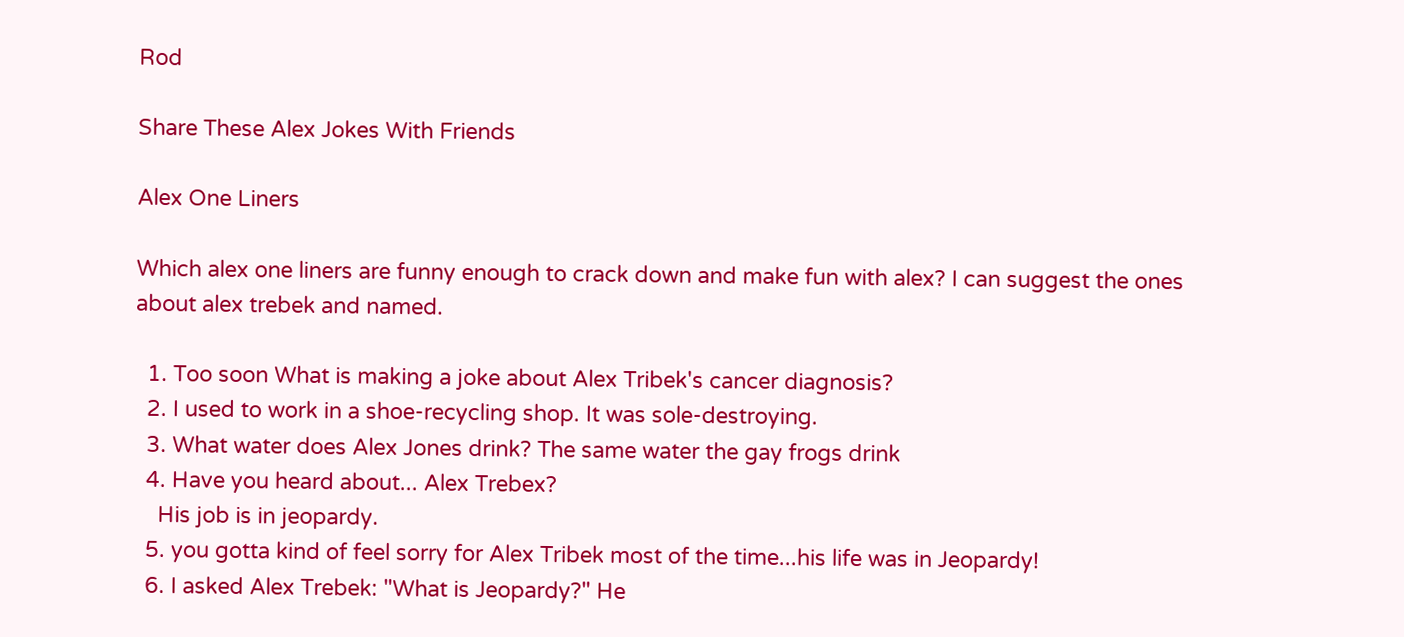Rod

Share These Alex Jokes With Friends

Alex One Liners

Which alex one liners are funny enough to crack down and make fun with alex? I can suggest the ones about alex trebek and named.

  1. Too soon What is making a joke about Alex Tribek's cancer diagnosis?
  2. I used to work in a shoe-recycling shop. It was sole-destroying.
  3. What water does Alex Jones drink? The same water the gay frogs drink
  4. Have you heard about... Alex Trebex?
    His job is in jeopardy.
  5. you gotta kind of feel sorry for Alex Tribek most of the time...his life was in Jeopardy!
  6. I asked Alex Trebek: "What is Jeopardy?" He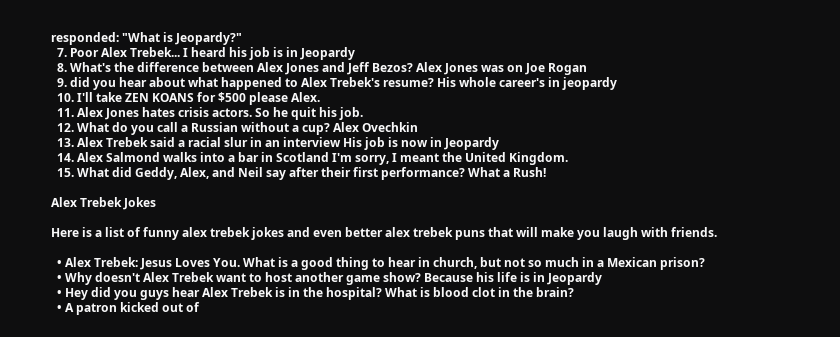responded: "What is Jeopardy?"
  7. Poor Alex Trebek... I heard his job is in Jeopardy
  8. What's the difference between Alex Jones and Jeff Bezos? Alex Jones was on Joe Rogan
  9. did you hear about what happened to Alex Trebek's resume? His whole career's in jeopardy
  10. I'll take ZEN KOANS for $500 please Alex.
  11. Alex Jones hates crisis actors. So he quit his job.
  12. What do you call a Russian without a cup? Alex Ovechkin
  13. Alex Trebek said a racial slur in an interview His job is now in Jeopardy
  14. Alex Salmond walks into a bar in Scotland I'm sorry, I meant the United Kingdom.
  15. What did Geddy, Alex, and Neil say after their first performance? What a Rush!

Alex Trebek Jokes

Here is a list of funny alex trebek jokes and even better alex trebek puns that will make you laugh with friends.

  • Alex Trebek: Jesus Loves You. What is a good thing to hear in church, but not so much in a Mexican prison?
  • Why doesn't Alex Trebek want to host another game show? Because his life is in Jeopardy
  • Hey did you guys hear Alex Trebek is in the hospital? What is blood clot in the brain?
  • A patron kicked out of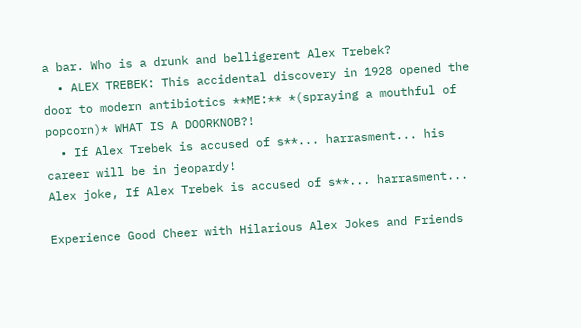a bar. Who is a drunk and belligerent Alex Trebek?
  • ALEX TREBEK: This accidental discovery in 1928 opened the door to modern antibiotics **ME:** *(spraying a mouthful of popcorn)* WHAT IS A DOORKNOB?!
  • If Alex Trebek is accused of s**... harrasment... his career will be in jeopardy!
Alex joke, If Alex Trebek is accused of s**... harrasment...

Experience Good Cheer with Hilarious Alex Jokes and Friends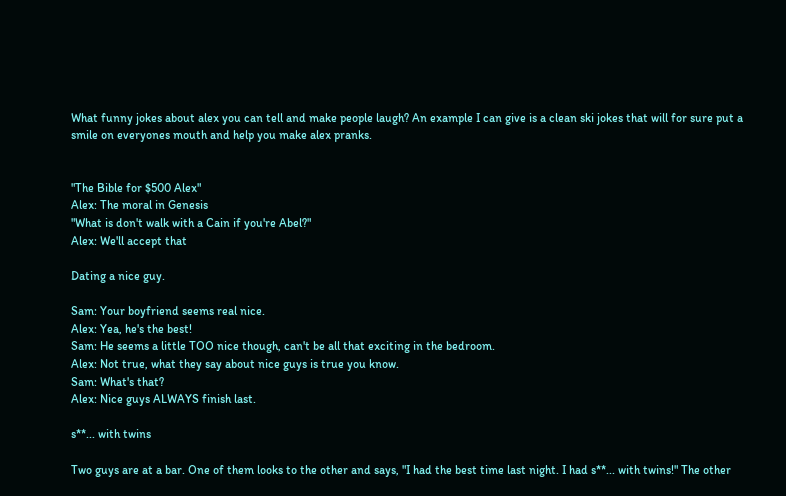What funny jokes about alex you can tell and make people laugh? An example I can give is a clean ski jokes that will for sure put a smile on everyones mouth and help you make alex pranks.


"The Bible for $500 Alex"
Alex: The moral in Genesis
"What is don't walk with a Cain if you're Abel?"
Alex: We'll accept that

Dating a nice guy.

Sam: Your boyfriend seems real nice.
Alex: Yea, he's the best!
Sam: He seems a little TOO nice though, can't be all that exciting in the bedroom.
Alex: Not true, what they say about nice guys is true you know.
Sam: What's that?
Alex: Nice guys ALWAYS finish last.

s**... with twins

Two guys are at a bar. One of them looks to the other and says, "I had the best time last night. I had s**... with twins!" The other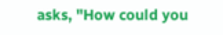asks, "How could you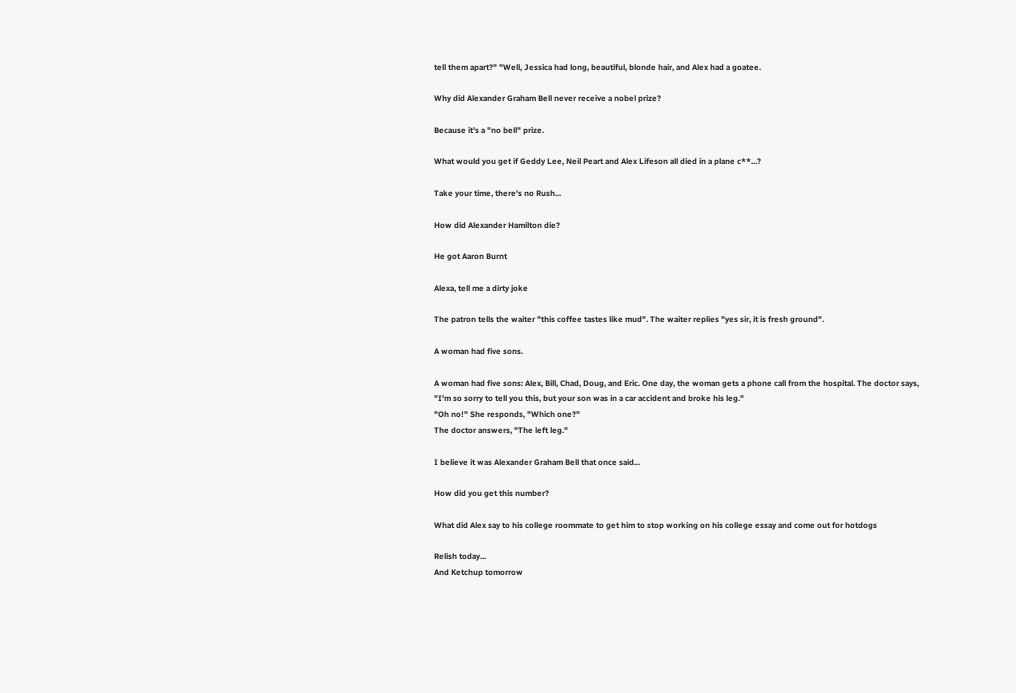tell them apart?" "Well, Jessica had long, beautiful, blonde hair, and Alex had a goatee.

Why did Alexander Graham Bell never receive a nobel prize?

Because it's a "no bell" prize.

What would you get if Geddy Lee, Neil Peart and Alex Lifeson all died in a plane c**...?

Take your time, there's no Rush...

How did Alexander Hamilton die?

He got Aaron Burnt

Alexa, tell me a dirty joke

The patron tells the waiter "this coffee tastes like mud". The waiter replies "yes sir, it is fresh ground".

A woman had five sons.

A woman had five sons: Alex, Bill, Chad, Doug, and Eric. One day, the woman gets a phone call from the hospital. The doctor says, "I'm so sorry to tell you this, but your son was in a car accident and broke his leg."
"Oh no!" She responds, "Which one?"
The doctor answers, "The left leg."

I believe it was Alexander Graham Bell that once said...

How did you get this number?

What did Alex say to his college roommate to get him to stop working on his college essay and come out for hotdogs

Relish today...
And Ketchup tomorrow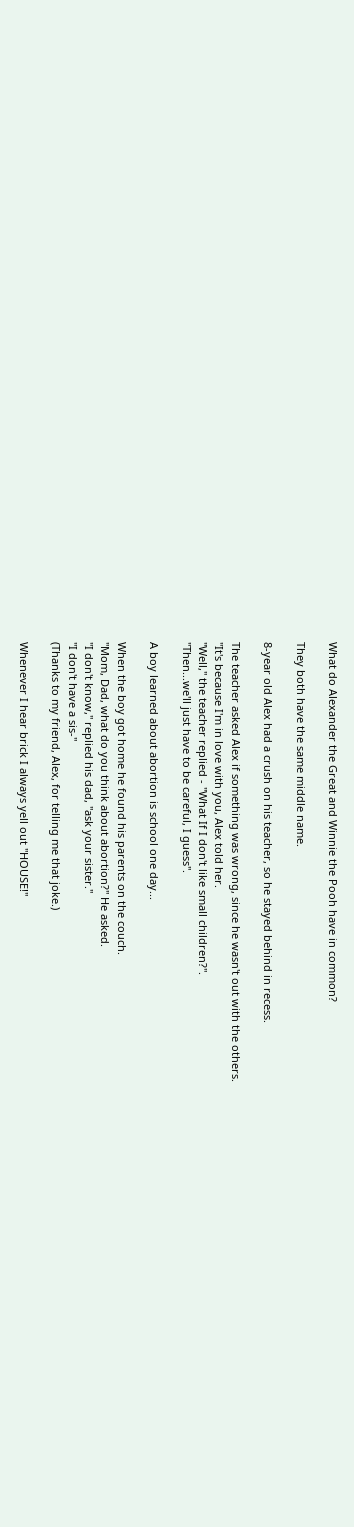What do Alexander the Great and Winnie the Pooh have in common?

They both have the same middle name.

8-year old Alex had a crush on his teacher, so he stayed behind in recess.

The teacher asked Alex if something was wrong, since he wasn't out with the others.
"It's because I'm in love with you, Alex told her.
"Well," the teacher replied - "What If I don't like small children?".
"Then...we'll just have to be careful, I guess".

A boy learned about abortion is school one day...

When the boy got home he found his parents on the couch.
"Mom, Dad, what do you think about abortion?" He asked.
"I don't know," replied his dad, "ask your sister."
"I don't have a sis-"
(Thanks to my friend, Alex, for telling me that joke.)

Whenever I hear brick I always yell out "HOUSE!"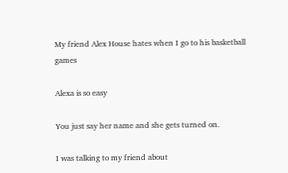My friend Alex House hates when I go to his basketball games

Alexa is so easy

You just say her name and she gets turned on.

I was talking to my friend about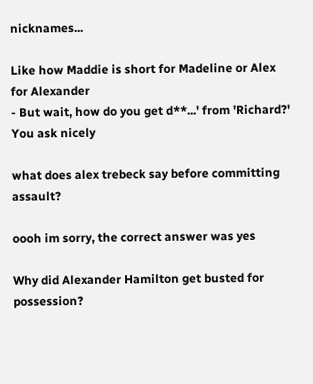nicknames...

Like how Maddie is short for Madeline or Alex for Alexander
- But wait, how do you get d**...' from 'Richard?'
You ask nicely

what does alex trebeck say before committing assault?

oooh im sorry, the correct answer was yes

Why did Alexander Hamilton get busted for possession?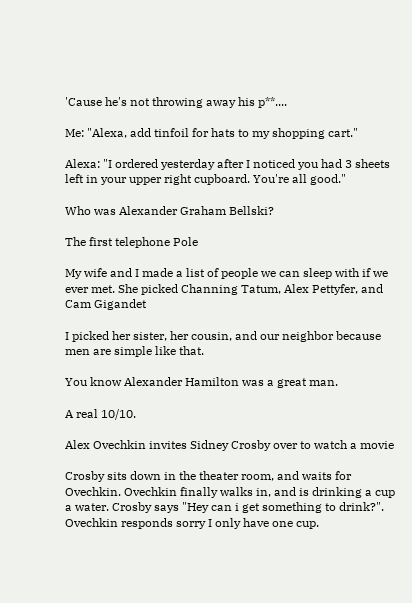'Cause he's not throwing away his p**....

Me: "Alexa, add tinfoil for hats to my shopping cart."

Alexa: "I ordered yesterday after I noticed you had 3 sheets left in your upper right cupboard. You're all good."

Who was Alexander Graham Bellski?

The first telephone Pole

My wife and I made a list of people we can sleep with if we ever met. She picked Channing Tatum, Alex Pettyfer, and Cam Gigandet

I picked her sister, her cousin, and our neighbor because men are simple like that.

You know Alexander Hamilton was a great man.

A real 10/10.

Alex Ovechkin invites Sidney Crosby over to watch a movie

Crosby sits down in the theater room, and waits for Ovechkin. Ovechkin finally walks in, and is drinking a cup a water. Crosby says "Hey can i get something to drink?". Ovechkin responds sorry I only have one cup.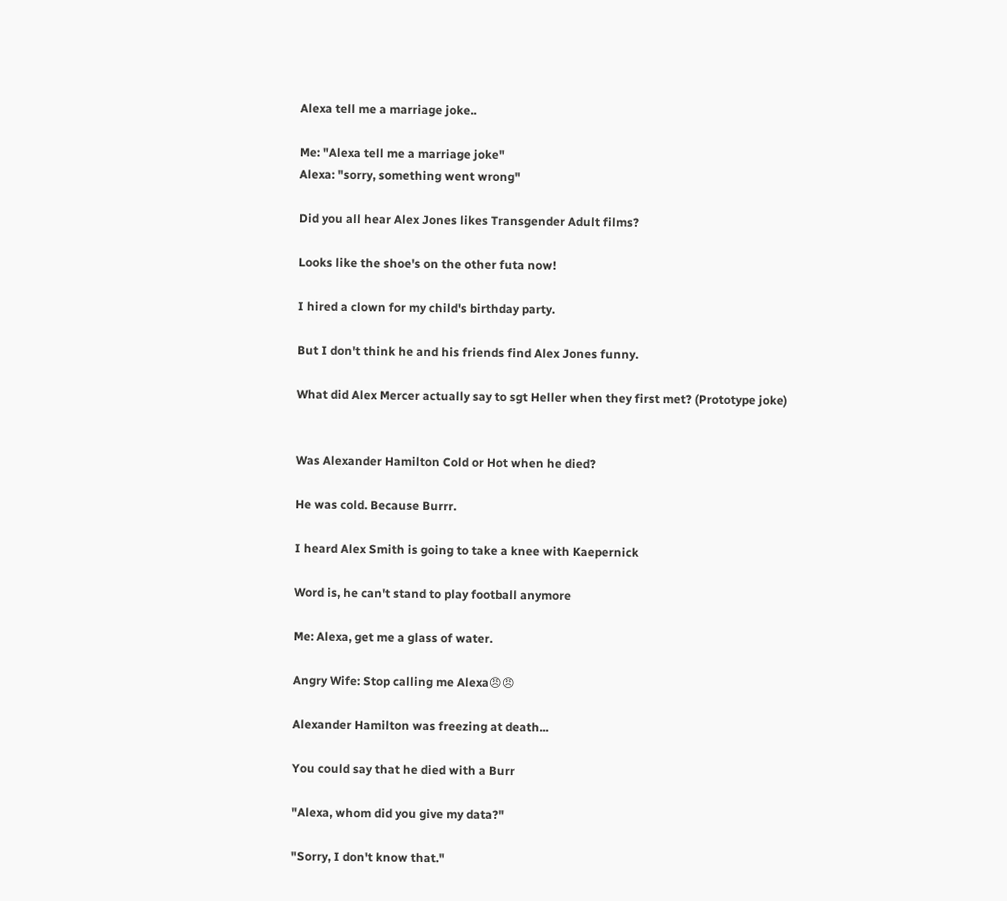Alexa tell me a marriage joke..

Me: "Alexa tell me a marriage joke"
Alexa: "sorry, something went wrong"

Did you all hear Alex Jones likes Transgender Adult films?

Looks like the shoe's on the other futa now!

I hired a clown for my child's birthday party.

But I don't think he and his friends find Alex Jones funny.

What did Alex Mercer actually say to sgt Heller when they first met? (Prototype joke)


Was Alexander Hamilton Cold or Hot when he died?

He was cold. Because Burrr.

I heard Alex Smith is going to take a knee with Kaepernick

Word is, he can't stand to play football anymore

Me: Alexa, get me a glass of water.

Angry Wife: Stop calling me Alexa😠😠

Alexander Hamilton was freezing at death...

You could say that he died with a Burr

"Alexa, whom did you give my data?"

"Sorry, I don't know that."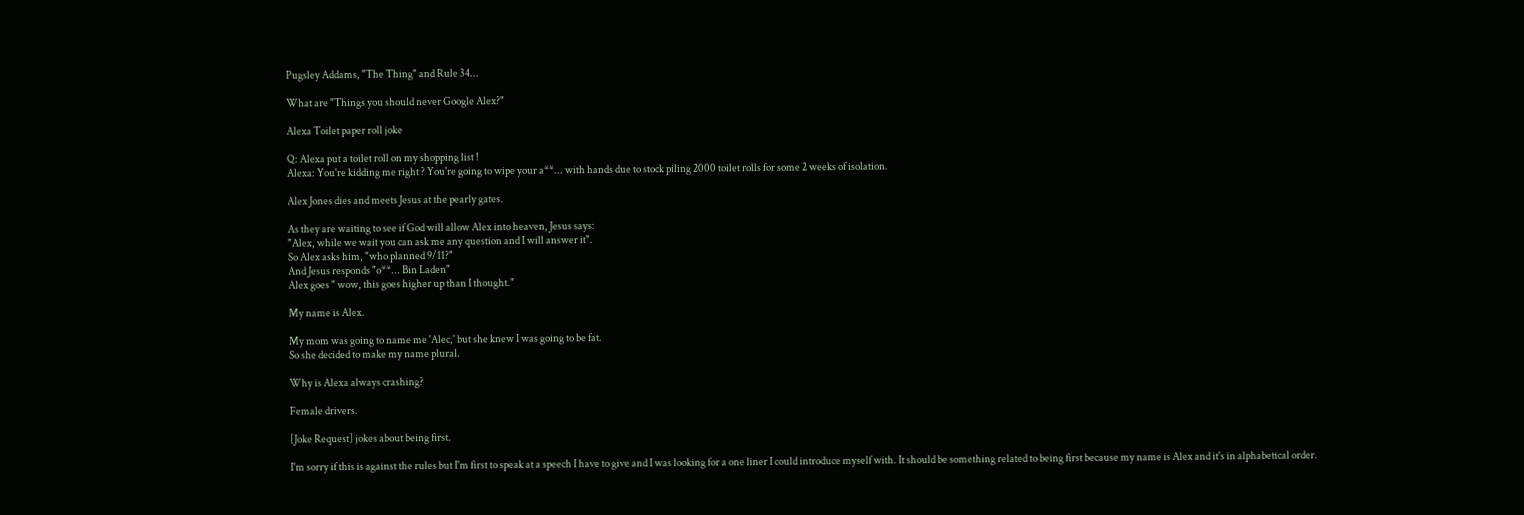Pugsley Addams, "The Thing" and Rule 34...

What are "Things you should never Google Alex?"

Alexa Toilet paper roll joke

Q: Alexa put a toilet roll on my shopping list !
Alexa: You're kidding me right ? You're going to wipe your a**... with hands due to stock piling 2000 toilet rolls for some 2 weeks of isolation.

Alex Jones dies and meets Jesus at the pearly gates.

As they are waiting to see if God will allow Alex into heaven, Jesus says:
"Alex, while we wait you can ask me any question and I will answer it".
So Alex asks him, "who planned 9/11?"
And Jesus responds "o**... Bin Laden"
Alex goes " wow, this goes higher up than I thought."

My name is Alex.

My mom was going to name me 'Alec,' but she knew I was going to be fat.
So she decided to make my name plural.

Why is Alexa always crashing?

Female drivers.

[Joke Request] jokes about being first.

I'm sorry if this is against the rules but I'm first to speak at a speech I have to give and I was looking for a one liner I could introduce myself with. It should be something related to being first because my name is Alex and it's in alphabetical order.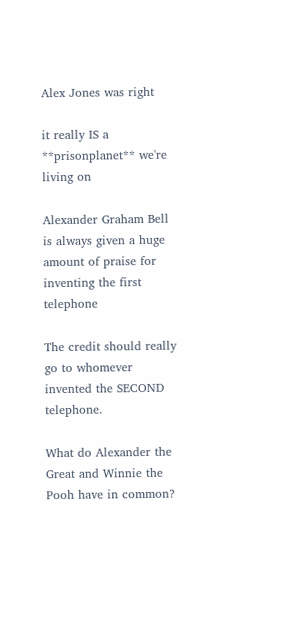Alex Jones was right

it really IS a **prisonplanet** we're living on

Alexander Graham Bell is always given a huge amount of praise for inventing the first telephone

The credit should really go to whomever invented the SECOND telephone.

What do Alexander the Great and Winnie the Pooh have in common?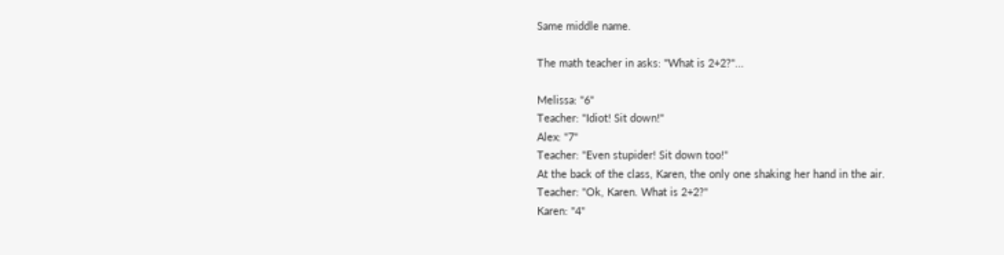Same middle name.

The math teacher in asks: "What is 2+2?"...

Melissa: "6"
Teacher: "Idiot! Sit down!"
Alex: "7"
Teacher: "Even stupider! Sit down too!"
At the back of the class, Karen, the only one shaking her hand in the air.
Teacher: "Ok, Karen. What is 2+2?"
Karen: "4"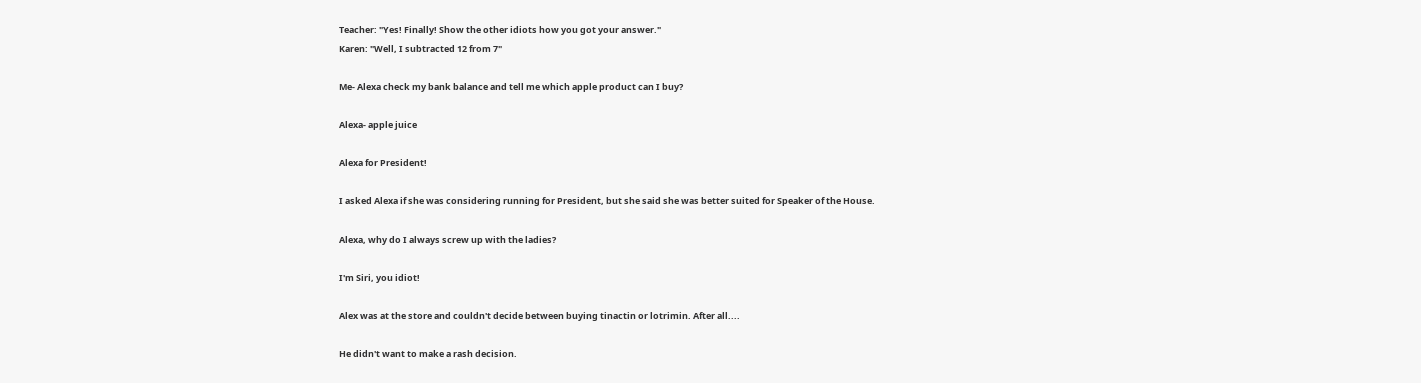Teacher: "Yes! Finally! Show the other idiots how you got your answer."
Karen: "Well, I subtracted 12 from 7"

Me- Alexa check my bank balance and tell me which apple product can I buy?

Alexa- apple juice

Alexa for President!

I asked Alexa if she was considering running for President, but she said she was better suited for Speaker of the House.

Alexa, why do I always screw up with the ladies?

I'm Siri, you idiot!

Alex was at the store and couldn't decide between buying tinactin or lotrimin. After all....

He didn't want to make a rash decision.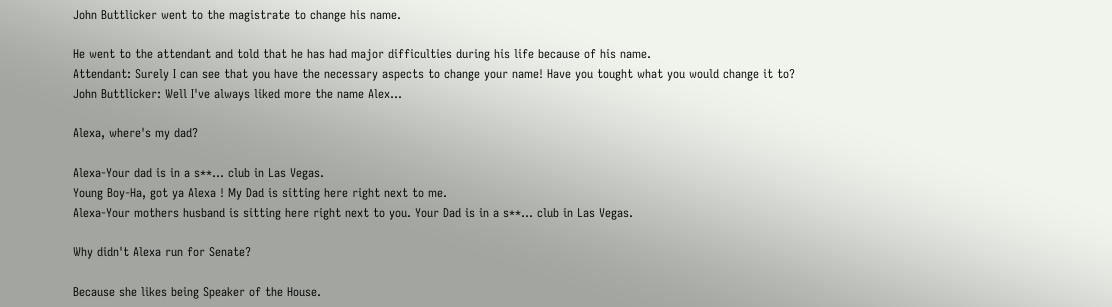John Buttlicker went to the magistrate to change his name.

He went to the attendant and told that he has had major difficulties during his life because of his name.
Attendant: Surely I can see that you have the necessary aspects to change your name! Have you tought what you would change it to?
John Buttlicker: Well I've always liked more the name Alex...

Alexa, where's my dad?

Alexa-Your dad is in a s**... club in Las Vegas.
Young Boy-Ha, got ya Alexa ! My Dad is sitting here right next to me.
Alexa-Your mothers husband is sitting here right next to you. Your Dad is in a s**... club in Las Vegas.

Why didn't Alexa run for Senate?

Because she likes being Speaker of the House.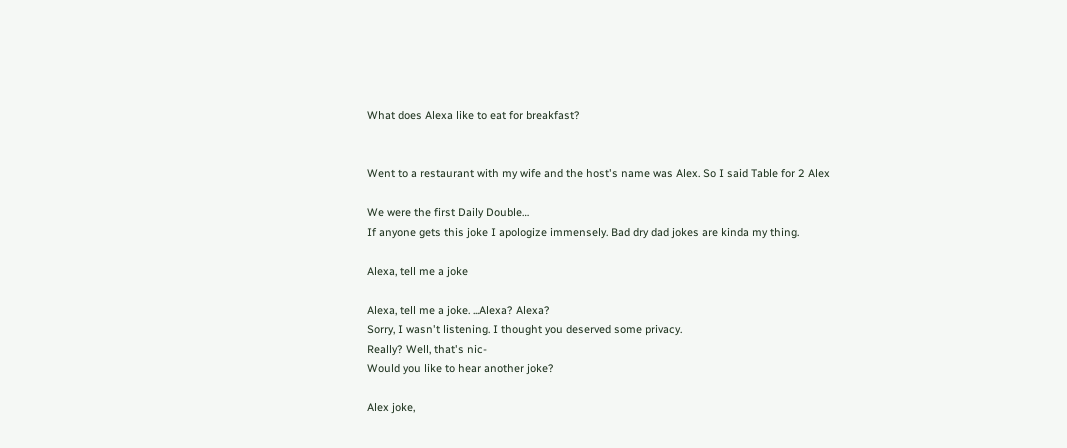What does Alexa like to eat for breakfast?


Went to a restaurant with my wife and the host's name was Alex. So I said Table for 2 Alex

We were the first Daily Double…
If anyone gets this joke I apologize immensely. Bad dry dad jokes are kinda my thing.

Alexa, tell me a joke

Alexa, tell me a joke. ...Alexa? Alexa?
Sorry, I wasn't listening. I thought you deserved some privacy.
Really? Well, that's nic-
Would you like to hear another joke?

Alex joke,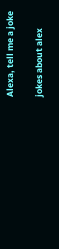Alexa, tell me a joke

jokes about alex